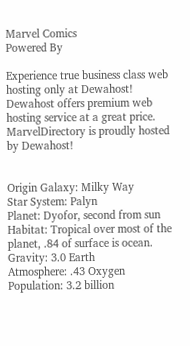Marvel Comics
Powered By

Experience true business class web hosting only at Dewahost!
Dewahost offers premium web hosting service at a great price. MarvelDirectory is proudly hosted by Dewahost!


Origin Galaxy: Milky Way
Star System: Palyn
Planet: Dyofor, second from sun
Habitat: Tropical over most of the planet, .84 of surface is ocean.
Gravity: 3.0 Earth
Atmosphere: .43 Oxygen
Population: 3.2 billion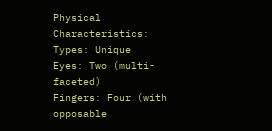Physical Characteristics:
Types: Unique
Eyes: Two (multi-faceted)
Fingers: Four (with opposable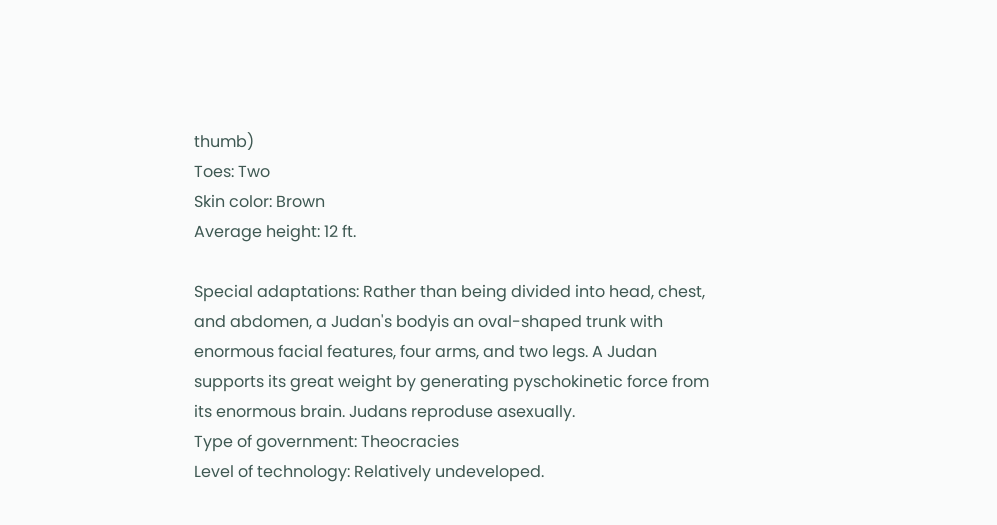thumb)
Toes: Two
Skin color: Brown
Average height: 12 ft.

Special adaptations: Rather than being divided into head, chest, and abdomen, a Judan's bodyis an oval-shaped trunk with enormous facial features, four arms, and two legs. A Judan supports its great weight by generating pyschokinetic force from its enormous brain. Judans reproduse asexually.
Type of government: Theocracies
Level of technology: Relatively undeveloped.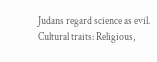Judans regard science as evil.
Cultural traits: Religious,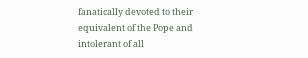fanatically devoted to their equivalent of the Pope and intolerant of all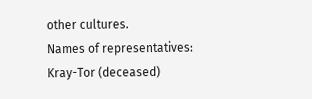other cultures.
Names of representatives: Kray-Tor (deceased)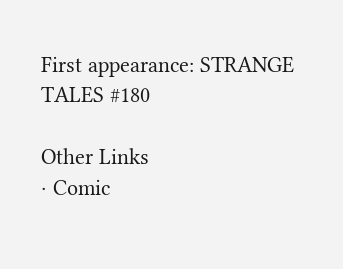First appearance: STRANGE TALES #180

Other Links
· Comic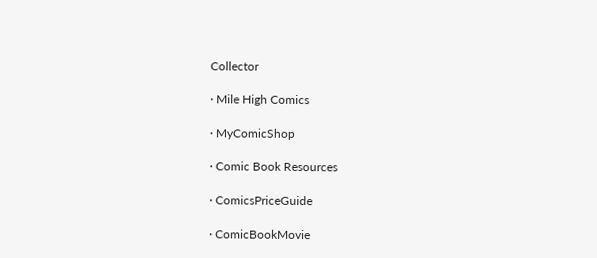Collector

· Mile High Comics

· MyComicShop

· Comic Book Resources

· ComicsPriceGuide

· ComicBookMovie